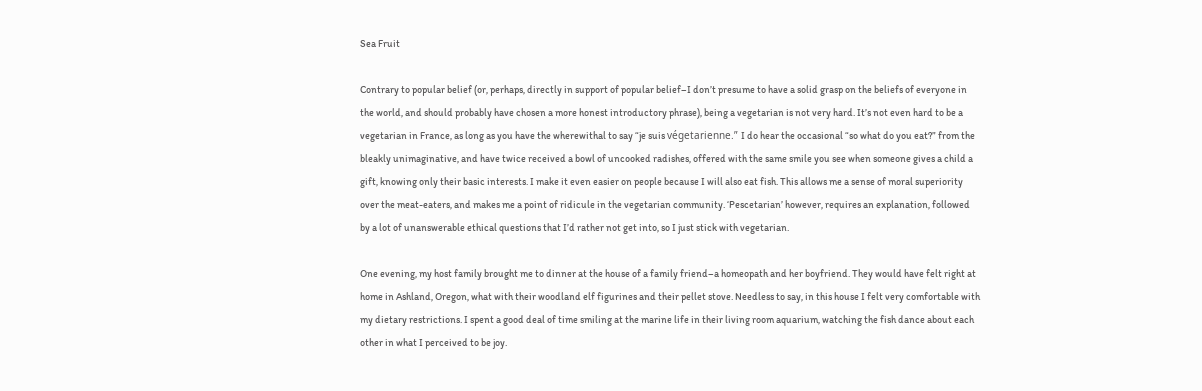Sea Fruit

Contrary to popular belief (or, perhaps, directly in support of popular belief–I don’t presume to have a solid grasp on the beliefs of everyone in the world, and should probably have chosen a more honest introductory phrase), being a vegetarian is not very hard. It’s not even hard to be a vegetarian in France, as long as you have the wherewithal to say “je suis végetarienne.” I do hear the occasional “so what do you eat?” from the bleakly unimaginative, and have twice received a bowl of uncooked radishes, offered with the same smile you see when someone gives a child a gift, knowing only their basic interests. I make it even easier on people because I will also eat fish. This allows me a sense of moral superiority over the meat-eaters, and makes me a point of ridicule in the vegetarian community. ‘Pescetarian’ however, requires an explanation, followed by a lot of unanswerable ethical questions that I’d rather not get into, so I just stick with vegetarian.

One evening, my host family brought me to dinner at the house of a family friend–a homeopath and her boyfriend. They would have felt right at home in Ashland, Oregon, what with their woodland elf figurines and their pellet stove. Needless to say, in this house I felt very comfortable with my dietary restrictions. I spent a good deal of time smiling at the marine life in their living room aquarium, watching the fish dance about each other in what I perceived to be joy.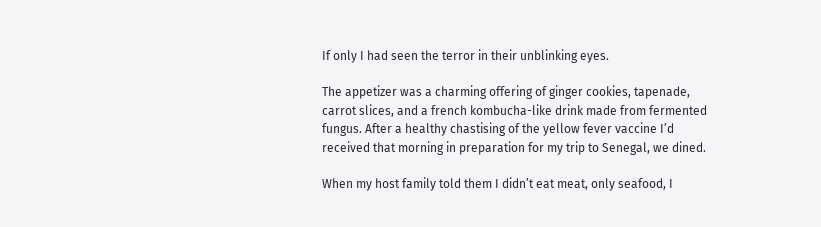If only I had seen the terror in their unblinking eyes.

The appetizer was a charming offering of ginger cookies, tapenade, carrot slices, and a french kombucha-like drink made from fermented fungus. After a healthy chastising of the yellow fever vaccine I’d received that morning in preparation for my trip to Senegal, we dined.

When my host family told them I didn’t eat meat, only seafood, I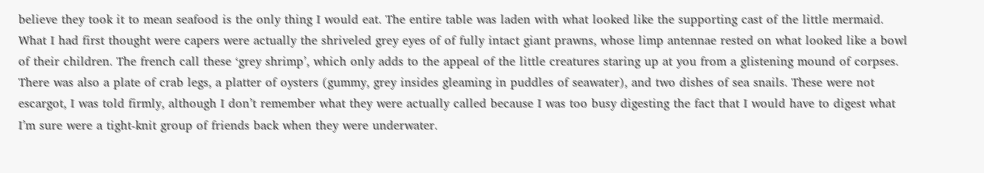believe they took it to mean seafood is the only thing I would eat. The entire table was laden with what looked like the supporting cast of the little mermaid. What I had first thought were capers were actually the shriveled grey eyes of of fully intact giant prawns, whose limp antennae rested on what looked like a bowl of their children. The french call these ‘grey shrimp’, which only adds to the appeal of the little creatures staring up at you from a glistening mound of corpses. There was also a plate of crab legs, a platter of oysters (gummy, grey insides gleaming in puddles of seawater), and two dishes of sea snails. These were not escargot, I was told firmly, although I don’t remember what they were actually called because I was too busy digesting the fact that I would have to digest what I’m sure were a tight-knit group of friends back when they were underwater.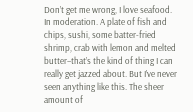Don’t get me wrong, I love seafood. In moderation. A plate of fish and chips, sushi, some batter-fried shrimp, crab with lemon and melted butter–that’s the kind of thing I can really get jazzed about. But I’ve never seen anything like this. The sheer amount of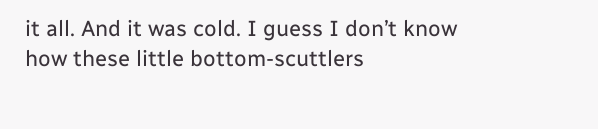it all. And it was cold. I guess I don’t know how these little bottom-scuttlers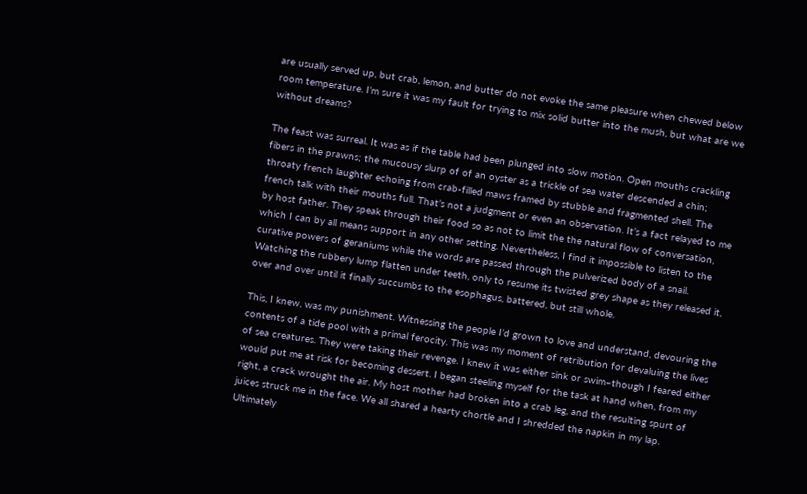are usually served up, but crab, lemon, and butter do not evoke the same pleasure when chewed below room temperature. I’m sure it was my fault for trying to mix solid butter into the mush, but what are we without dreams?

The feast was surreal. It was as if the table had been plunged into slow motion. Open mouths crackling fibers in the prawns; the mucousy slurp of of an oyster as a trickle of sea water descended a chin; throaty french laughter echoing from crab-filled maws framed by stubble and fragmented shell. The french talk with their mouths full. That’s not a judgment or even an observation. It’s a fact relayed to me by host father. They speak through their food so as not to limit the the natural flow of conversation, which I can by all means support in any other setting. Nevertheless, I find it impossible to listen to the curative powers of geraniums while the words are passed through the pulverized body of a snail. Watching the rubbery lump flatten under teeth, only to resume its twisted grey shape as they released it, over and over until it finally succumbs to the esophagus, battered, but still whole.

This, I knew, was my punishment. Witnessing the people I’d grown to love and understand, devouring the contents of a tide pool with a primal ferocity. This was my moment of retribution for devaluing the lives of sea creatures. They were taking their revenge. I knew it was either sink or swim–though I feared either would put me at risk for becoming dessert. I began steeling myself for the task at hand when, from my right, a crack wrought the air. My host mother had broken into a crab leg, and the resulting spurt of juices struck me in the face. We all shared a hearty chortle and I shredded the napkin in my lap. Ultimately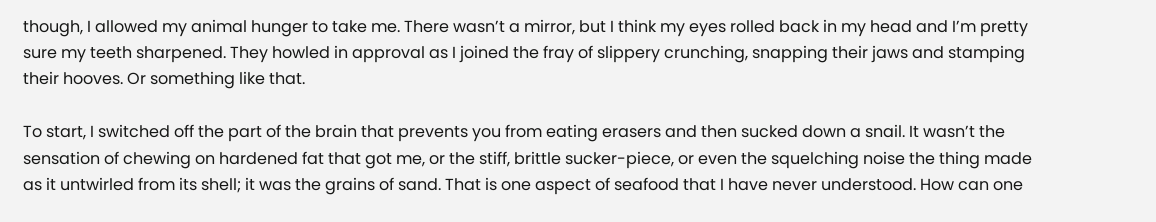though, I allowed my animal hunger to take me. There wasn’t a mirror, but I think my eyes rolled back in my head and I’m pretty sure my teeth sharpened. They howled in approval as I joined the fray of slippery crunching, snapping their jaws and stamping their hooves. Or something like that.

To start, I switched off the part of the brain that prevents you from eating erasers and then sucked down a snail. It wasn’t the sensation of chewing on hardened fat that got me, or the stiff, brittle sucker-piece, or even the squelching noise the thing made as it untwirled from its shell; it was the grains of sand. That is one aspect of seafood that I have never understood. How can one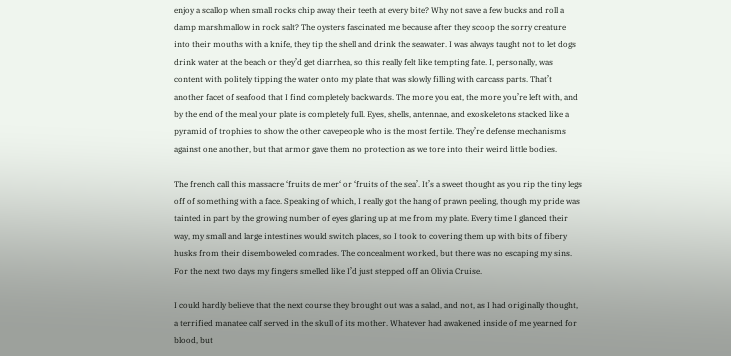enjoy a scallop when small rocks chip away their teeth at every bite? Why not save a few bucks and roll a damp marshmallow in rock salt? The oysters fascinated me because after they scoop the sorry creature into their mouths with a knife, they tip the shell and drink the seawater. I was always taught not to let dogs drink water at the beach or they’d get diarrhea, so this really felt like tempting fate. I, personally, was content with politely tipping the water onto my plate that was slowly filling with carcass parts. That’t another facet of seafood that I find completely backwards. The more you eat, the more you’re left with, and by the end of the meal your plate is completely full. Eyes, shells, antennae, and exoskeletons stacked like a pyramid of trophies to show the other cavepeople who is the most fertile. They’re defense mechanisms against one another, but that armor gave them no protection as we tore into their weird little bodies.

The french call this massacre ‘fruits de mer‘ or ‘fruits of the sea’. It’s a sweet thought as you rip the tiny legs off of something with a face. Speaking of which, I really got the hang of prawn peeling, though my pride was tainted in part by the growing number of eyes glaring up at me from my plate. Every time I glanced their way, my small and large intestines would switch places, so I took to covering them up with bits of fibery husks from their disemboweled comrades. The concealment worked, but there was no escaping my sins. For the next two days my fingers smelled like I’d just stepped off an Olivia Cruise.

I could hardly believe that the next course they brought out was a salad, and not, as I had originally thought, a terrified manatee calf served in the skull of its mother. Whatever had awakened inside of me yearned for blood, but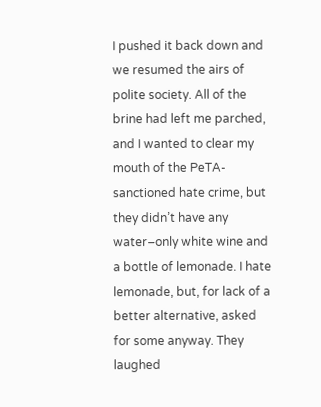I pushed it back down and we resumed the airs of polite society. All of the brine had left me parched, and I wanted to clear my mouth of the PeTA-sanctioned hate crime, but they didn’t have any water–only white wine and a bottle of lemonade. I hate lemonade, but, for lack of a better alternative, asked for some anyway. They laughed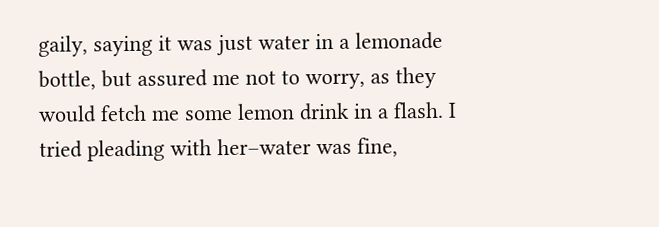gaily, saying it was just water in a lemonade bottle, but assured me not to worry, as they would fetch me some lemon drink in a flash. I tried pleading with her–water was fine,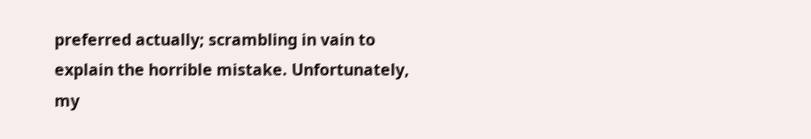preferred actually; scrambling in vain to explain the horrible mistake. Unfortunately, my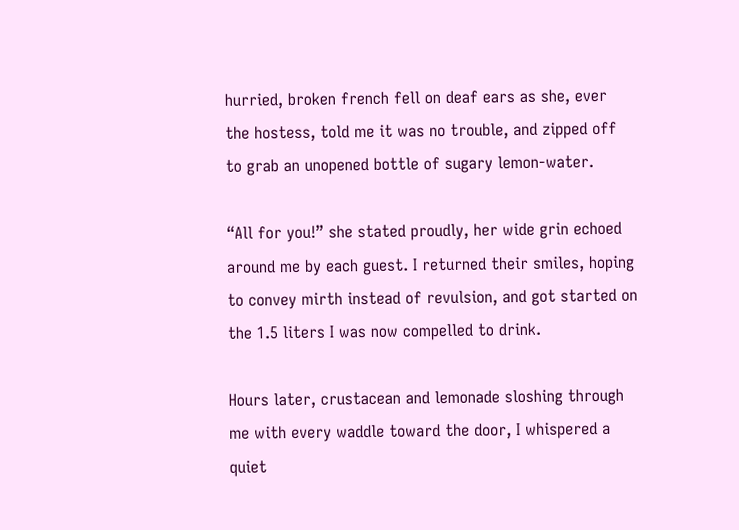hurried, broken french fell on deaf ears as she, ever the hostess, told me it was no trouble, and zipped off to grab an unopened bottle of sugary lemon-water.

“All for you!” she stated proudly, her wide grin echoed around me by each guest. I returned their smiles, hoping to convey mirth instead of revulsion, and got started on the 1.5 liters I was now compelled to drink.

Hours later, crustacean and lemonade sloshing through me with every waddle toward the door, I whispered a quiet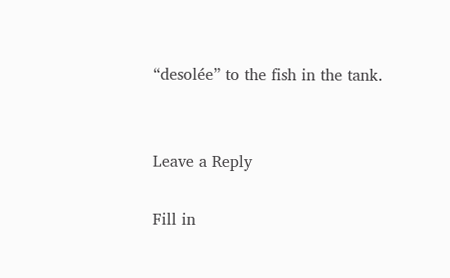“desolée” to the fish in the tank.


Leave a Reply

Fill in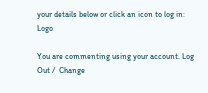your details below or click an icon to log in: Logo

You are commenting using your account. Log Out /  Change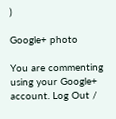)

Google+ photo

You are commenting using your Google+ account. Log Out /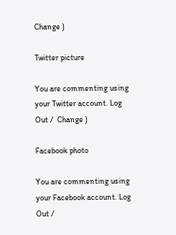Change )

Twitter picture

You are commenting using your Twitter account. Log Out /  Change )

Facebook photo

You are commenting using your Facebook account. Log Out /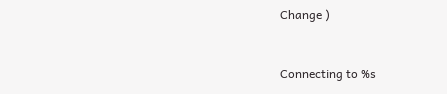Change )


Connecting to %s